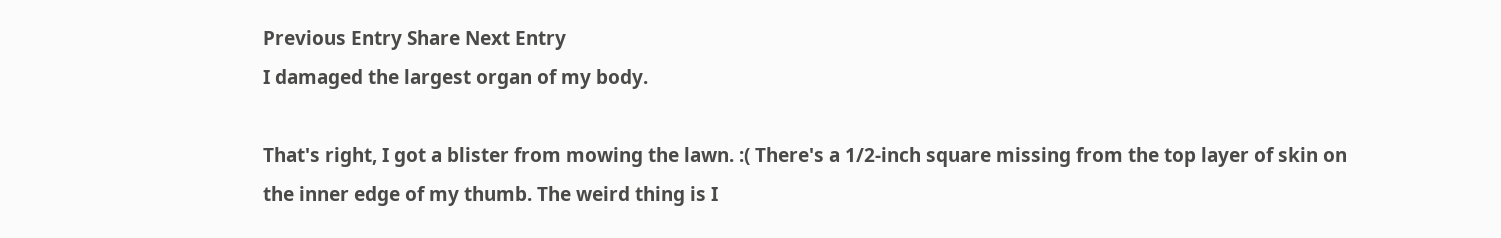Previous Entry Share Next Entry
I damaged the largest organ of my body.

That's right, I got a blister from mowing the lawn. :( There's a 1/2-inch square missing from the top layer of skin on the inner edge of my thumb. The weird thing is I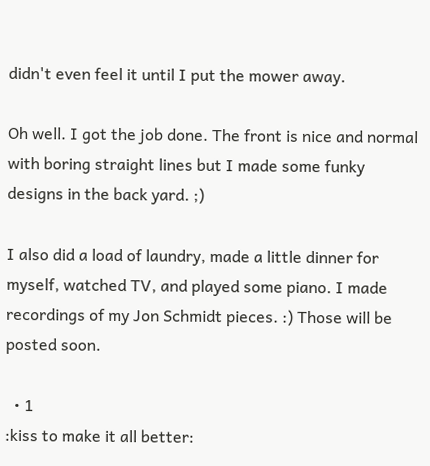didn't even feel it until I put the mower away.

Oh well. I got the job done. The front is nice and normal with boring straight lines but I made some funky designs in the back yard. ;)

I also did a load of laundry, made a little dinner for myself, watched TV, and played some piano. I made recordings of my Jon Schmidt pieces. :) Those will be posted soon.

  • 1
:kiss to make it all better: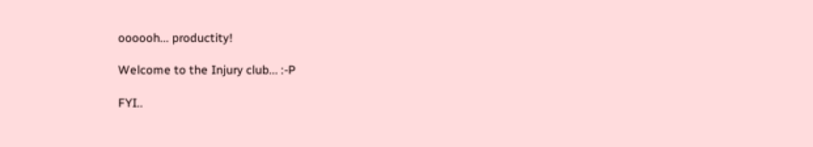oooooh... productity!

Welcome to the Injury club... :-P

FYI..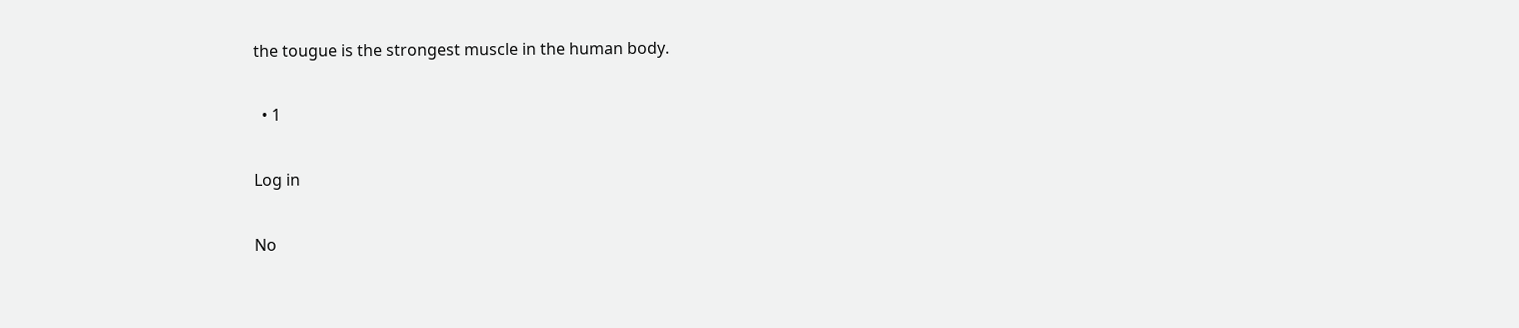the tougue is the strongest muscle in the human body.

  • 1

Log in

No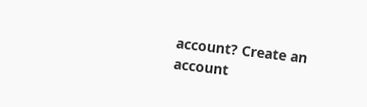account? Create an account